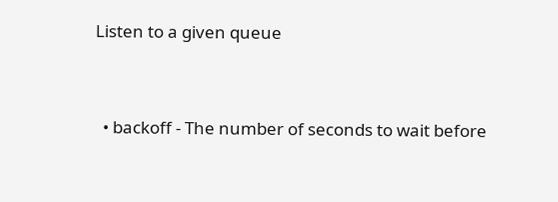Listen to a given queue


  • backoff - The number of seconds to wait before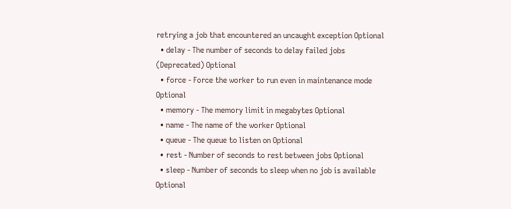retrying a job that encountered an uncaught exception Optional
  • delay - The number of seconds to delay failed jobs (Deprecated) Optional
  • force - Force the worker to run even in maintenance mode Optional
  • memory - The memory limit in megabytes Optional
  • name - The name of the worker Optional
  • queue - The queue to listen on Optional
  • rest - Number of seconds to rest between jobs Optional
  • sleep - Number of seconds to sleep when no job is available Optional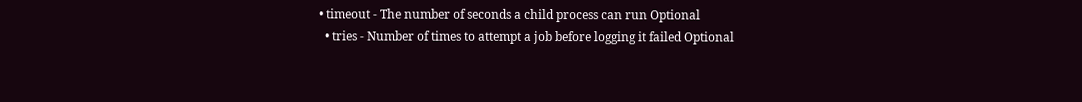• timeout - The number of seconds a child process can run Optional
  • tries - Number of times to attempt a job before logging it failed Optional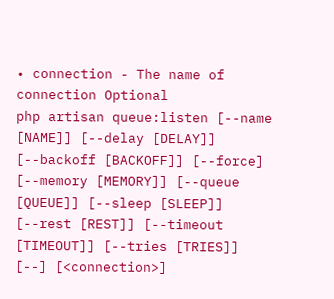• connection - The name of connection Optional
php artisan queue:listen [--name [NAME]] [--delay [DELAY]] [--backoff [BACKOFF]] [--force] [--memory [MEMORY]] [--queue [QUEUE]] [--sleep [SLEEP]] [--rest [REST]] [--timeout [TIMEOUT]] [--tries [TRIES]] [--] [<connection>]